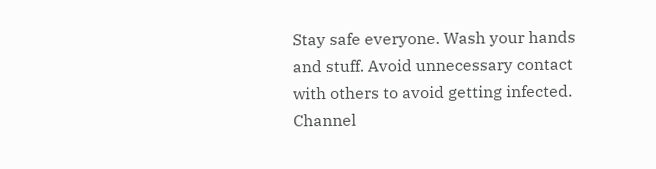Stay safe everyone. Wash your hands and stuff. Avoid unnecessary contact with others to avoid getting infected. Channel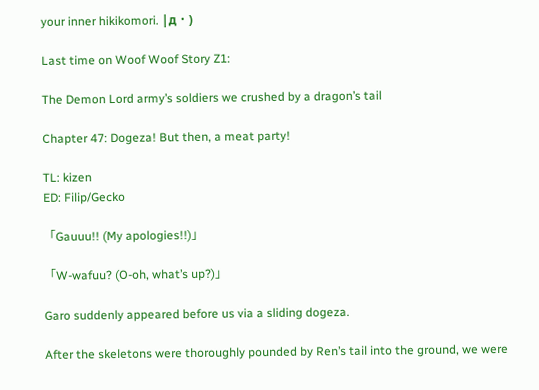your inner hikikomori. |д・)

Last time on Woof Woof Story Z1:

The Demon Lord army’s soldiers we crushed by a dragon’s tail

Chapter 47: Dogeza! But then, a meat party!

TL: kizen
ED: Filip/Gecko

「Gauuu!! (My apologies!!)」

「W-wafuu? (O-oh, what’s up?)」

Garo suddenly appeared before us via a sliding dogeza.

After the skeletons were thoroughly pounded by Ren’s tail into the ground, we were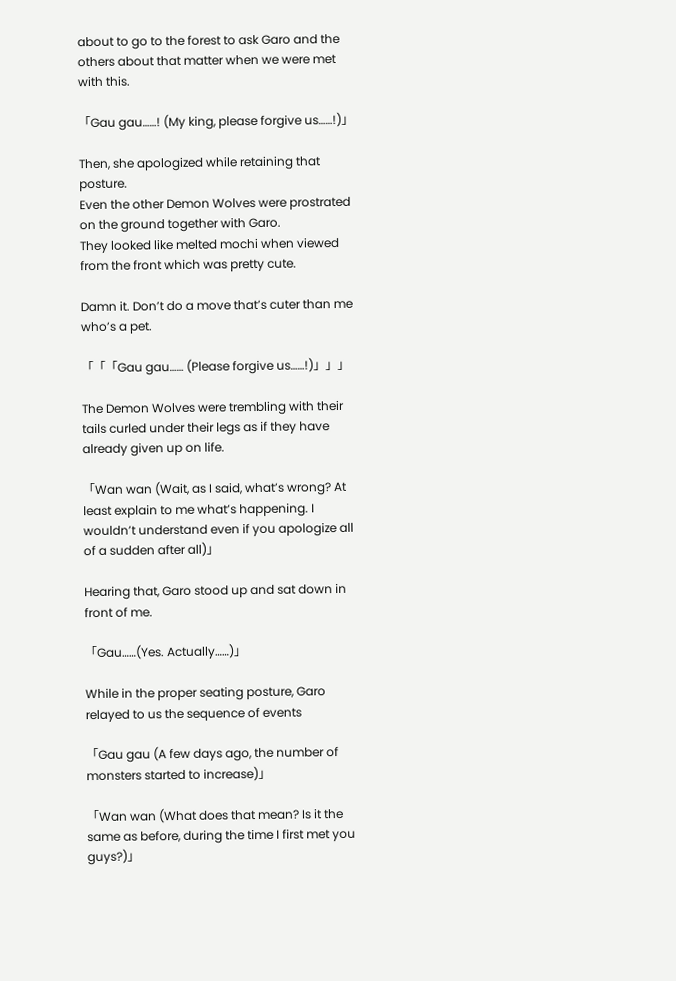about to go to the forest to ask Garo and the others about that matter when we were met with this.

「Gau gau……! (My king, please forgive us……!)」

Then, she apologized while retaining that posture.
Even the other Demon Wolves were prostrated on the ground together with Garo.
They looked like melted mochi when viewed from the front which was pretty cute.

Damn it. Don’t do a move that’s cuter than me who’s a pet.

「「「Gau gau…… (Please forgive us……!)」」」

The Demon Wolves were trembling with their tails curled under their legs as if they have already given up on life.

「Wan wan (Wait, as I said, what’s wrong? At least explain to me what’s happening. I wouldn’t understand even if you apologize all of a sudden after all)」

Hearing that, Garo stood up and sat down in front of me.

「Gau……(Yes. Actually……)」

While in the proper seating posture, Garo relayed to us the sequence of events

「Gau gau (A few days ago, the number of monsters started to increase)」

「Wan wan (What does that mean? Is it the same as before, during the time I first met you guys?)」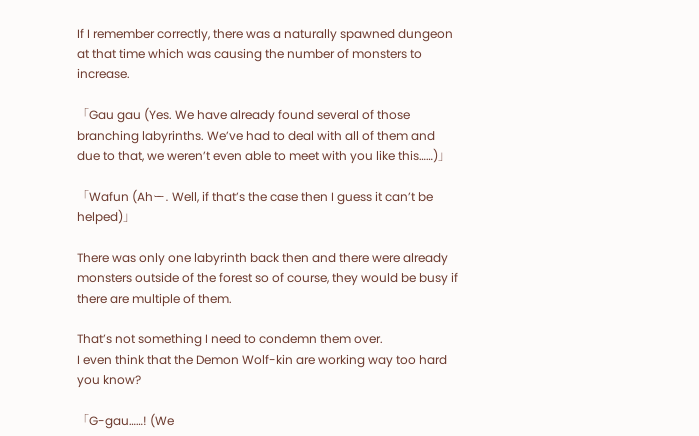If I remember correctly, there was a naturally spawned dungeon at that time which was causing the number of monsters to increase.

「Gau gau (Yes. We have already found several of those branching labyrinths. We’ve had to deal with all of them and due to that, we weren’t even able to meet with you like this……)」

「Wafun (Ahー. Well, if that’s the case then I guess it can’t be helped)」

There was only one labyrinth back then and there were already monsters outside of the forest so of course, they would be busy if there are multiple of them.

That’s not something I need to condemn them over.
I even think that the Demon Wolf-kin are working way too hard you know?

「G-gau……! (We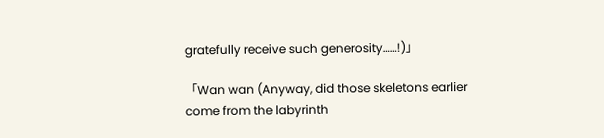gratefully receive such generosity……!)」

「Wan wan (Anyway, did those skeletons earlier come from the labyrinth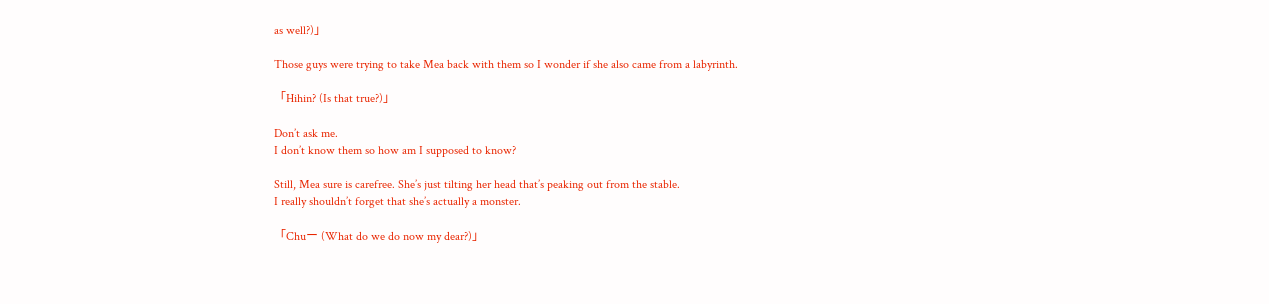as well?)」

Those guys were trying to take Mea back with them so I wonder if she also came from a labyrinth.

「Hihin? (Is that true?)」

Don’t ask me.
I don’t know them so how am I supposed to know?

Still, Mea sure is carefree. She’s just tilting her head that’s peaking out from the stable.
I really shouldn’t forget that she’s actually a monster.

「Chuー (What do we do now my dear?)」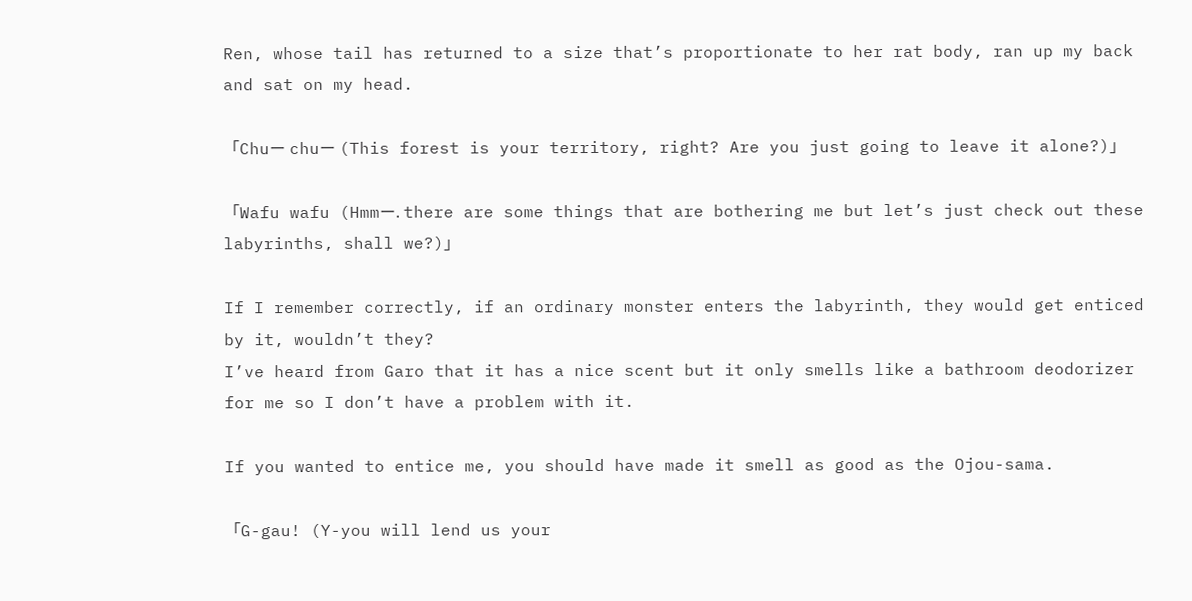Ren, whose tail has returned to a size that’s proportionate to her rat body, ran up my back and sat on my head.

「Chuー chuー (This forest is your territory, right? Are you just going to leave it alone?)」

「Wafu wafu (Hmmー. there are some things that are bothering me but let’s just check out these labyrinths, shall we?)」

If I remember correctly, if an ordinary monster enters the labyrinth, they would get enticed by it, wouldn’t they?
I’ve heard from Garo that it has a nice scent but it only smells like a bathroom deodorizer for me so I don’t have a problem with it.

If you wanted to entice me, you should have made it smell as good as the Ojou-sama.

「G-gau! (Y-you will lend us your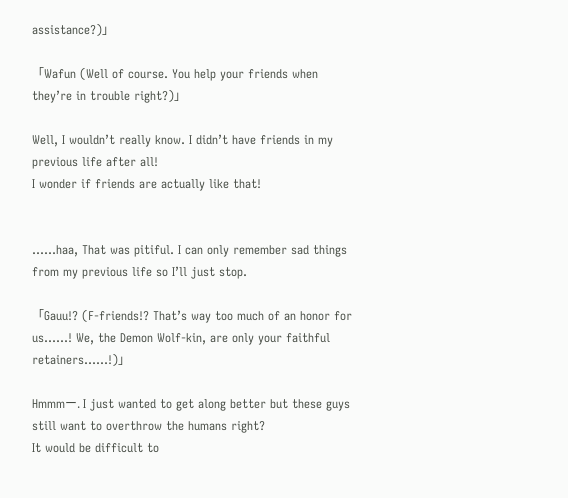assistance?)」

「Wafun (Well of course. You help your friends when they’re in trouble right?)」

Well, I wouldn’t really know. I didn’t have friends in my previous life after all!
I wonder if friends are actually like that!


……haa, That was pitiful. I can only remember sad things from my previous life so I’ll just stop.

「Gauu!? (F-friends!? That’s way too much of an honor for us……! We, the Demon Wolf-kin, are only your faithful retainers……!)」

Hmmmー. I just wanted to get along better but these guys still want to overthrow the humans right?
It would be difficult to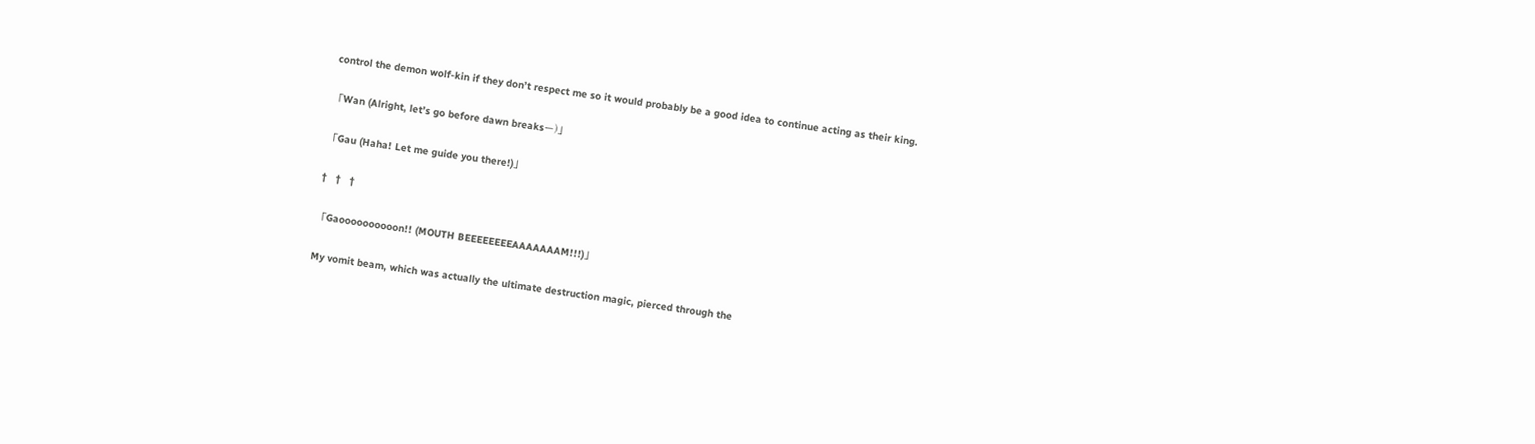control the demon wolf-kin if they don’t respect me so it would probably be a good idea to continue acting as their king.

「Wan (Alright, let’s go before dawn breaksー)」

「Gau (Haha! Let me guide you there!)」

†   †   †

「Gaoooooooooon!! (MOUTH BEEEEEEEEAAAAAAAM!!!)」

My vomit beam, which was actually the ultimate destruction magic, pierced through the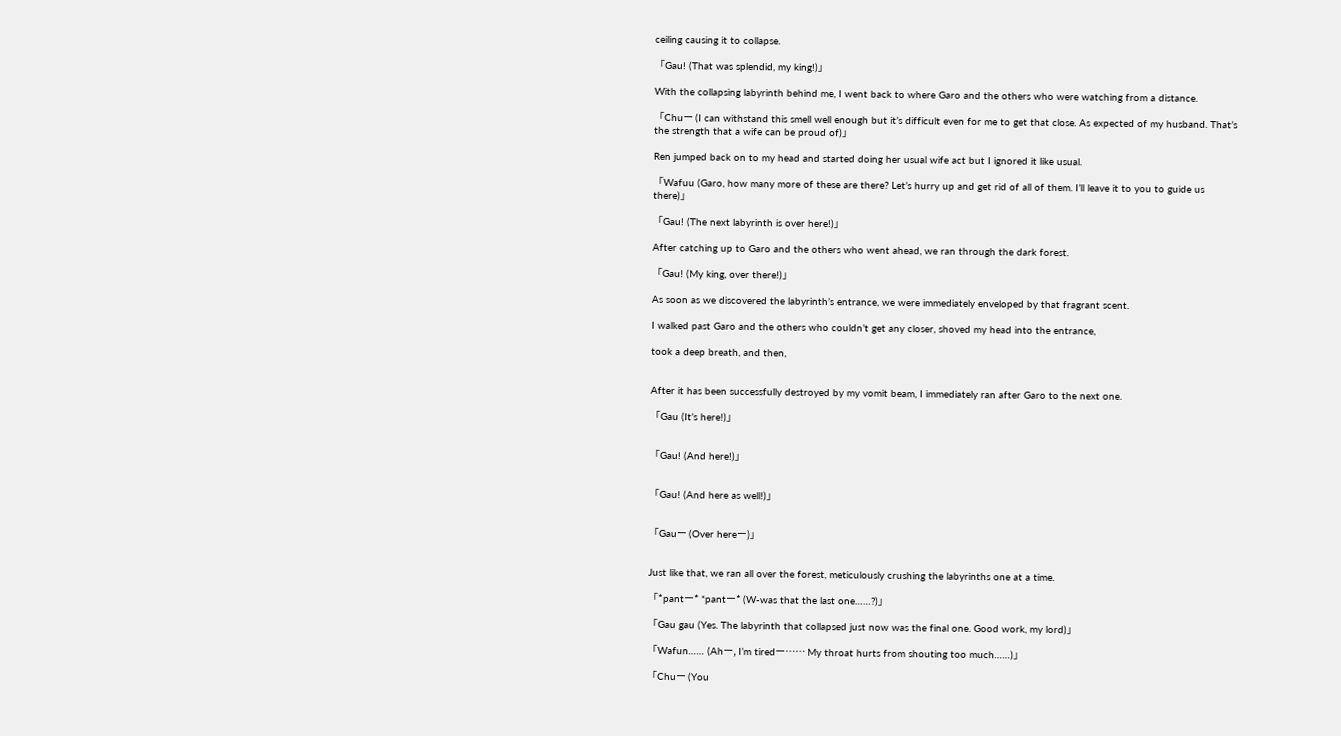ceiling causing it to collapse.

「Gau! (That was splendid, my king!)」

With the collapsing labyrinth behind me, I went back to where Garo and the others who were watching from a distance.

「Chuー (I can withstand this smell well enough but it’s difficult even for me to get that close. As expected of my husband. That’s the strength that a wife can be proud of)」

Ren jumped back on to my head and started doing her usual wife act but I ignored it like usual.

「Wafuu (Garo, how many more of these are there? Let’s hurry up and get rid of all of them. I’ll leave it to you to guide us there)」

「Gau! (The next labyrinth is over here!)」

After catching up to Garo and the others who went ahead, we ran through the dark forest.

「Gau! (My king, over there!)」

As soon as we discovered the labyrinth’s entrance, we were immediately enveloped by that fragrant scent.

I walked past Garo and the others who couldn’t get any closer, shoved my head into the entrance,

took a deep breath, and then,


After it has been successfully destroyed by my vomit beam, I immediately ran after Garo to the next one.

「Gau (It’s here!)」


「Gau! (And here!)」


「Gau! (And here as well!)」


「Gauー (Over hereー)」


Just like that, we ran all over the forest, meticulously crushing the labyrinths one at a time.

「*pantー* *pantー* (W-was that the last one……?)」

「Gau gau (Yes. The labyrinth that collapsed just now was the final one. Good work, my lord)」

「Wafun…… (Ahー, I’m tiredー…… My throat hurts from shouting too much……)」

「Chuー (You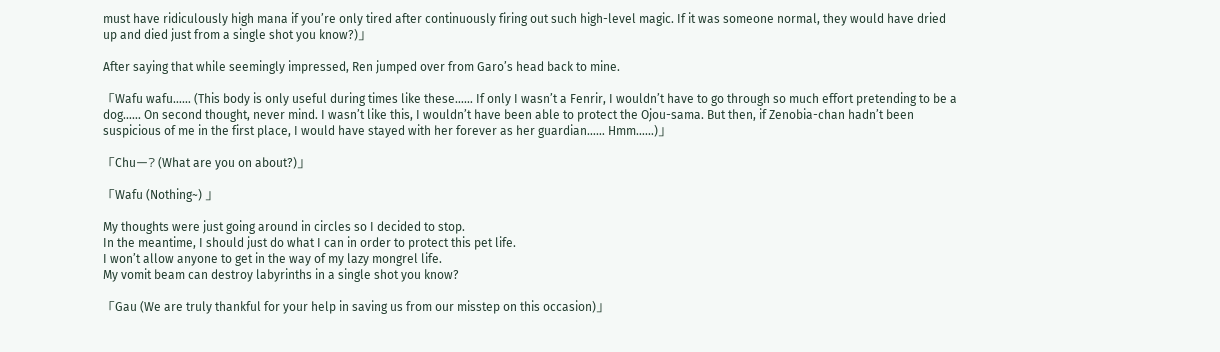must have ridiculously high mana if you’re only tired after continuously firing out such high-level magic. If it was someone normal, they would have dried up and died just from a single shot you know?)」

After saying that while seemingly impressed, Ren jumped over from Garo’s head back to mine.

「Wafu wafu…… (This body is only useful during times like these…… If only I wasn’t a Fenrir, I wouldn’t have to go through so much effort pretending to be a dog…… On second thought, never mind. I wasn’t like this, I wouldn’t have been able to protect the Ojou-sama. But then, if Zenobia-chan hadn’t been suspicious of me in the first place, I would have stayed with her forever as her guardian…… Hmm……)」

「Chuー? (What are you on about?)」

「Wafu (Nothing~) 」

My thoughts were just going around in circles so I decided to stop.
In the meantime, I should just do what I can in order to protect this pet life.
I won’t allow anyone to get in the way of my lazy mongrel life.
My vomit beam can destroy labyrinths in a single shot you know?

「Gau (We are truly thankful for your help in saving us from our misstep on this occasion)」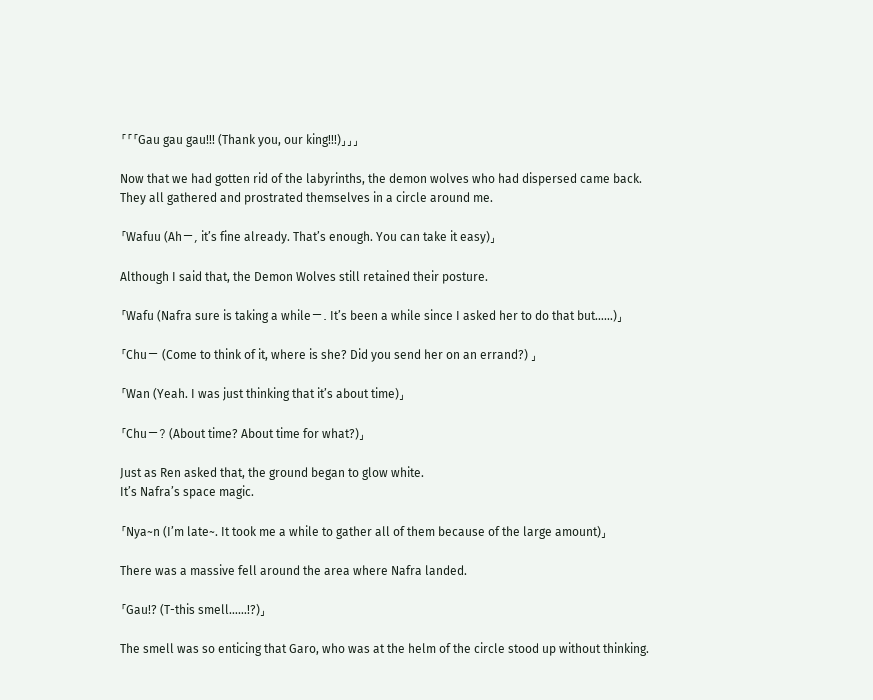「「「Gau gau gau!!! (Thank you, our king!!!)」」」

Now that we had gotten rid of the labyrinths, the demon wolves who had dispersed came back.
They all gathered and prostrated themselves in a circle around me.

「Wafuu (Ahー, it’s fine already. That’s enough. You can take it easy)」

Although I said that, the Demon Wolves still retained their posture.

「Wafu (Nafra sure is taking a whileー. It’s been a while since I asked her to do that but……)」

「Chuー (Come to think of it, where is she? Did you send her on an errand?) 」

「Wan (Yeah. I was just thinking that it’s about time)」

「Chuー? (About time? About time for what?)」

Just as Ren asked that, the ground began to glow white.
It’s Nafra’s space magic.

「Nya~n (I’m late~. It took me a while to gather all of them because of the large amount)」

There was a massive fell around the area where Nafra landed.

「Gau!? (T-this smell……!?)」

The smell was so enticing that Garo, who was at the helm of the circle stood up without thinking.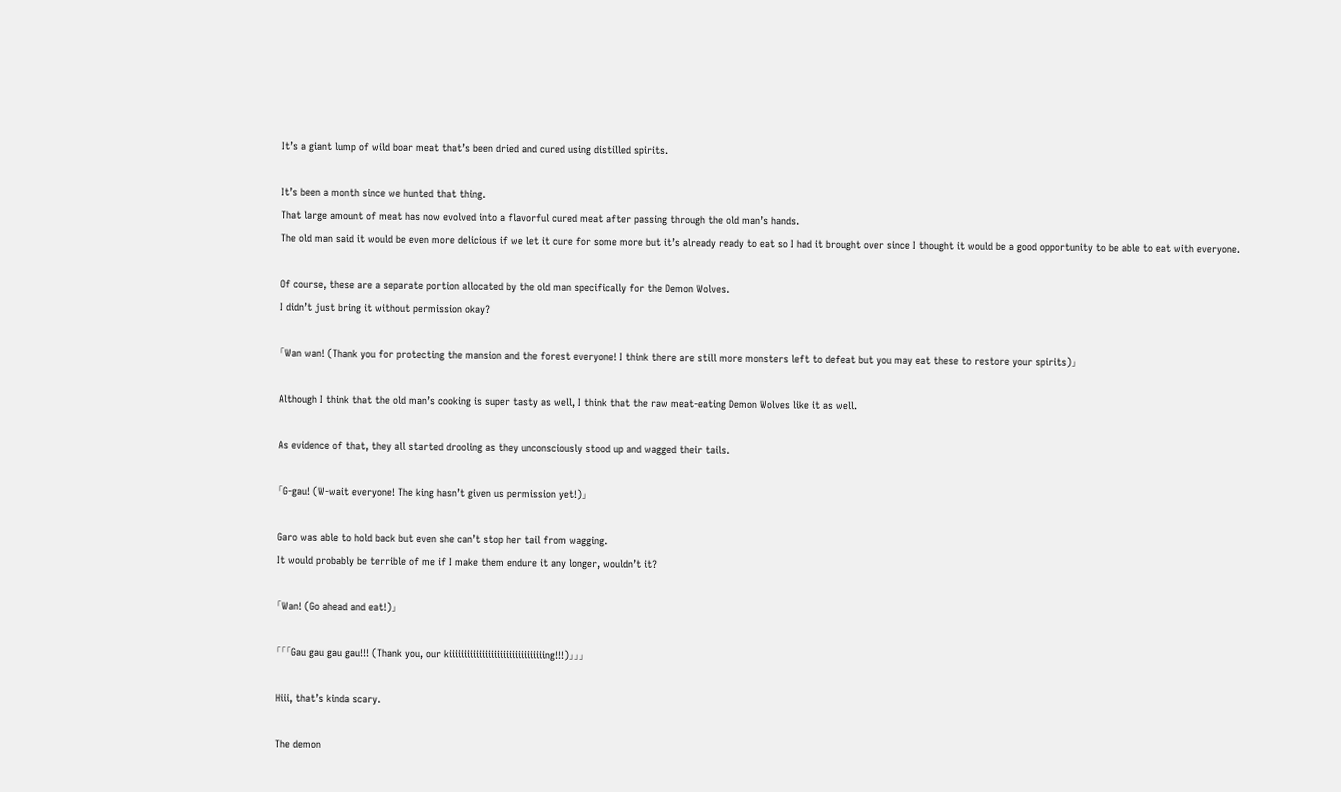It’s a giant lump of wild boar meat that’s been dried and cured using distilled spirits.

It’s been a month since we hunted that thing.
That large amount of meat has now evolved into a flavorful cured meat after passing through the old man’s hands.
The old man said it would be even more delicious if we let it cure for some more but it’s already ready to eat so I had it brought over since I thought it would be a good opportunity to be able to eat with everyone.

Of course, these are a separate portion allocated by the old man specifically for the Demon Wolves.
I didn’t just bring it without permission okay?

「Wan wan! (Thank you for protecting the mansion and the forest everyone! I think there are still more monsters left to defeat but you may eat these to restore your spirits)」

Although I think that the old man’s cooking is super tasty as well, I think that the raw meat-eating Demon Wolves like it as well.

As evidence of that, they all started drooling as they unconsciously stood up and wagged their tails.

「G-gau! (W-wait everyone! The king hasn’t given us permission yet!)」

Garo was able to hold back but even she can’t stop her tail from wagging.
It would probably be terrible of me if I make them endure it any longer, wouldn’t it?

「Wan! (Go ahead and eat!)」

「「「Gau gau gau gau!!! (Thank you, our kiiiiiiiiiiiiiiiiiiiiiiiiiiiiiiiing!!!)」」」

Hiii, that’s kinda scary.

The demon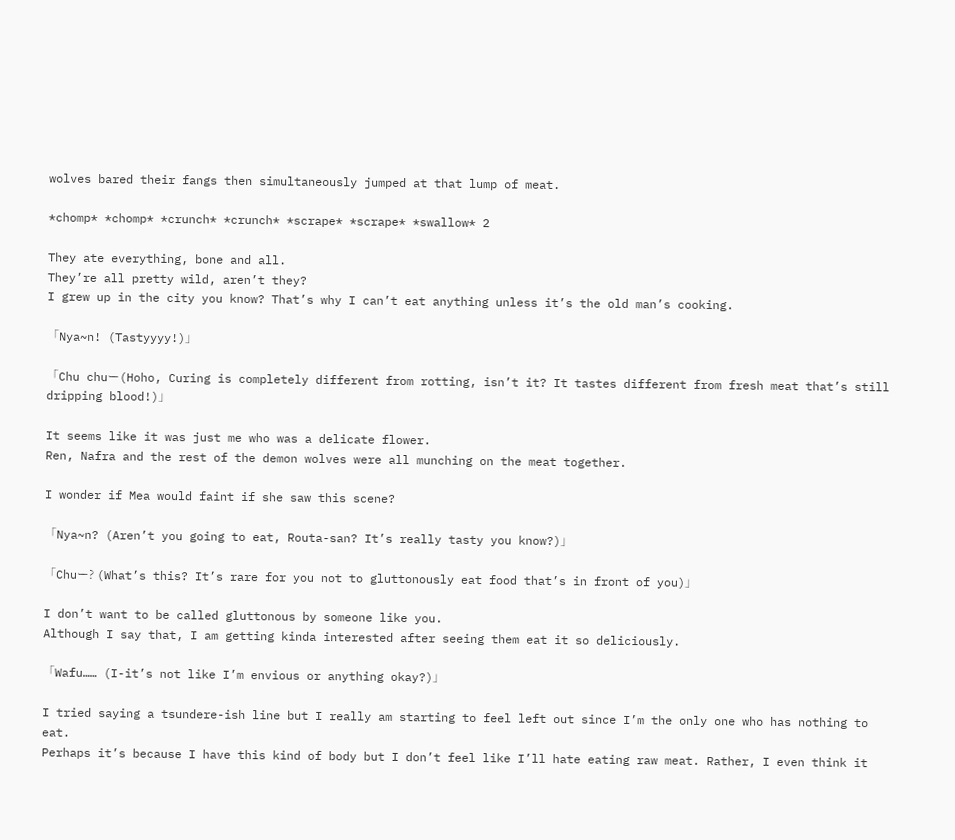wolves bared their fangs then simultaneously jumped at that lump of meat.

*chomp* *chomp* *crunch* *crunch* *scrape* *scrape* *swallow* 2

They ate everything, bone and all.
They’re all pretty wild, aren’t they?
I grew up in the city you know? That’s why I can’t eat anything unless it’s the old man’s cooking.

「Nya~n! (Tastyyyy!)」

「Chu chuー(Hoho, Curing is completely different from rotting, isn’t it? It tastes different from fresh meat that’s still dripping blood!)」

It seems like it was just me who was a delicate flower.
Ren, Nafra and the rest of the demon wolves were all munching on the meat together.

I wonder if Mea would faint if she saw this scene?

「Nya~n? (Aren’t you going to eat, Routa-san? It’s really tasty you know?)」

「Chuー? (What’s this? It’s rare for you not to gluttonously eat food that’s in front of you)」

I don’t want to be called gluttonous by someone like you.
Although I say that, I am getting kinda interested after seeing them eat it so deliciously.

「Wafu…… (I-it’s not like I’m envious or anything okay?)」

I tried saying a tsundere-ish line but I really am starting to feel left out since I’m the only one who has nothing to eat.
Perhaps it’s because I have this kind of body but I don’t feel like I’ll hate eating raw meat. Rather, I even think it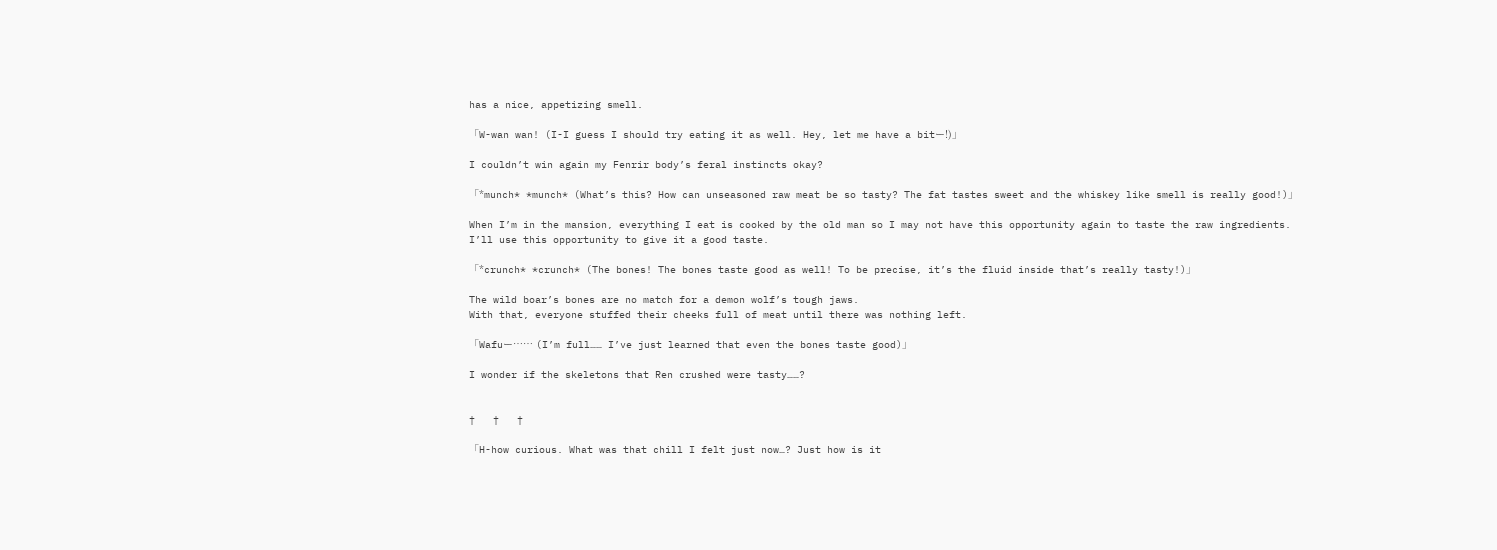has a nice, appetizing smell.

「W-wan wan! (I-I guess I should try eating it as well. Hey, let me have a bitー!)」

I couldn’t win again my Fenrir body’s feral instincts okay?

「*munch* *munch* (What’s this? How can unseasoned raw meat be so tasty? The fat tastes sweet and the whiskey like smell is really good!)」

When I’m in the mansion, everything I eat is cooked by the old man so I may not have this opportunity again to taste the raw ingredients.
I’ll use this opportunity to give it a good taste.

「*crunch* *crunch* (The bones! The bones taste good as well! To be precise, it’s the fluid inside that’s really tasty!)」

The wild boar’s bones are no match for a demon wolf’s tough jaws.
With that, everyone stuffed their cheeks full of meat until there was nothing left.

「Wafuー…… (I’m full…… I’ve just learned that even the bones taste good)」

I wonder if the skeletons that Ren crushed were tasty……?


†   †   †

「H-how curious. What was that chill I felt just now…? Just how is it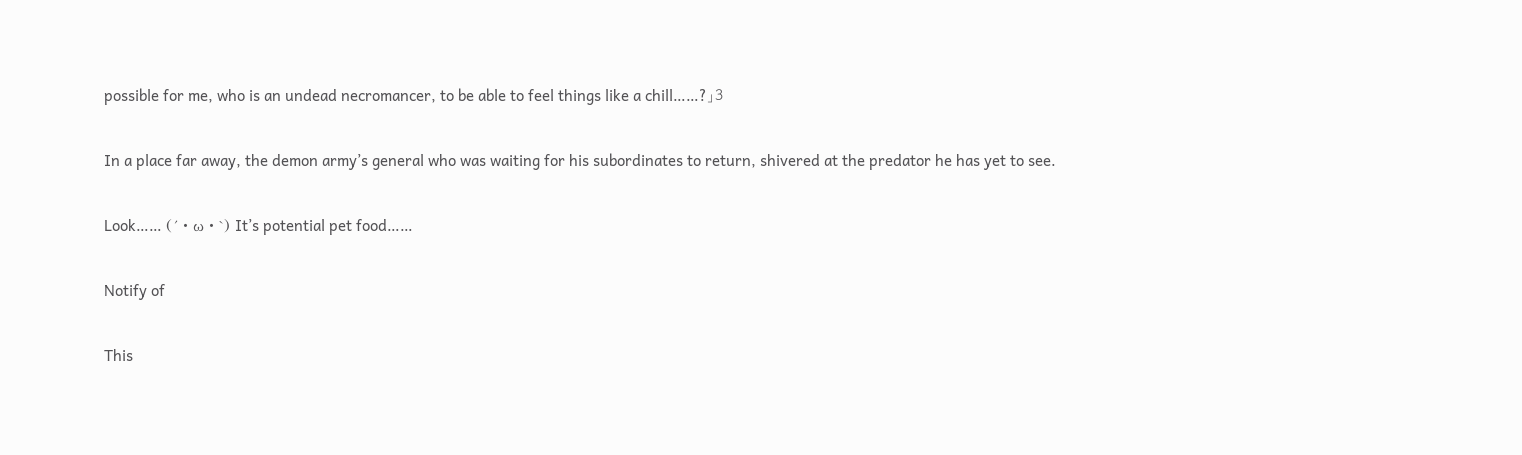possible for me, who is an undead necromancer, to be able to feel things like a chill……?」3

In a place far away, the demon army’s general who was waiting for his subordinates to return, shivered at the predator he has yet to see.

Look…… (´・ω・`) It’s potential pet food……

Notify of

This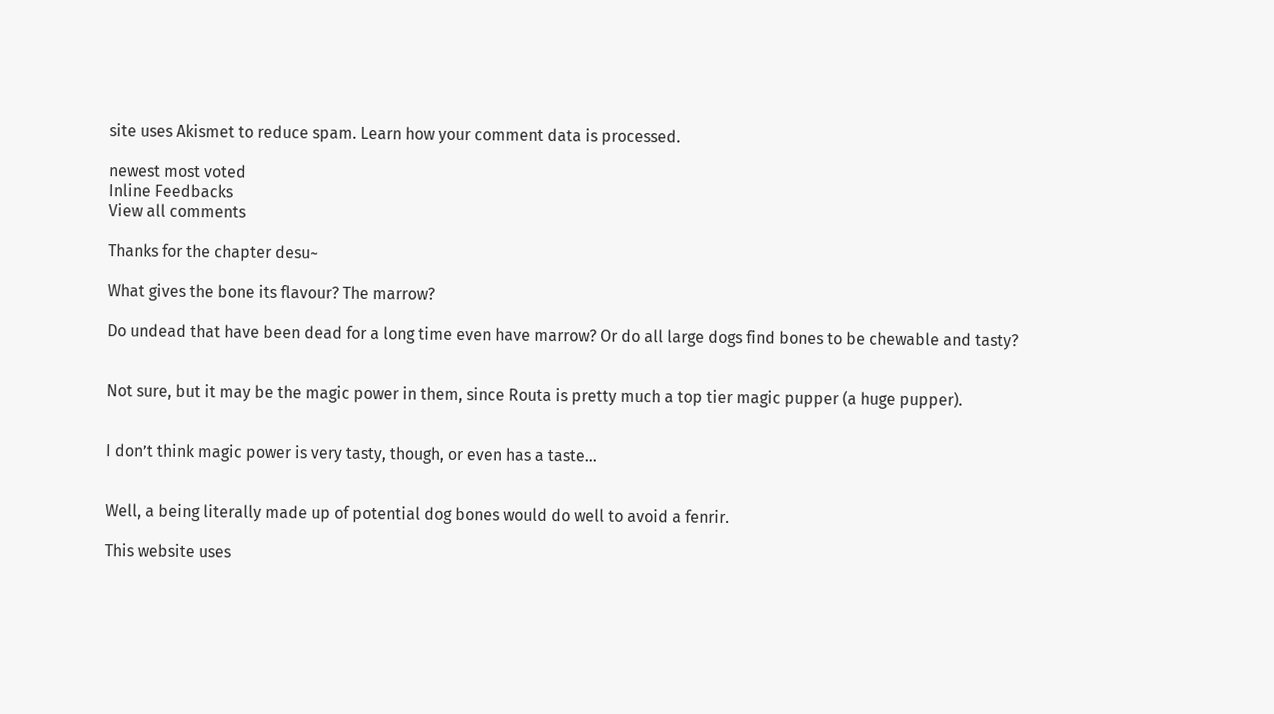site uses Akismet to reduce spam. Learn how your comment data is processed.

newest most voted
Inline Feedbacks
View all comments

Thanks for the chapter desu~

What gives the bone its flavour? The marrow?

Do undead that have been dead for a long time even have marrow? Or do all large dogs find bones to be chewable and tasty?


Not sure, but it may be the magic power in them, since Routa is pretty much a top tier magic pupper (a huge pupper).


I don’t think magic power is very tasty, though, or even has a taste…


Well, a being literally made up of potential dog bones would do well to avoid a fenrir.

This website uses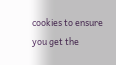cookies to ensure you get the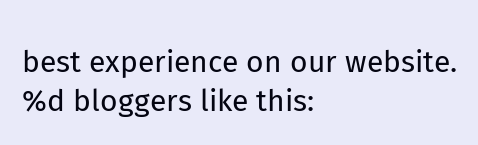best experience on our website.
%d bloggers like this: